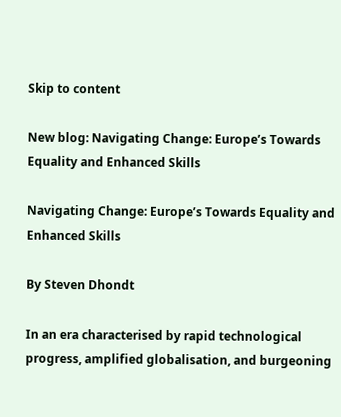Skip to content

New blog: Navigating Change: Europe’s Towards Equality and Enhanced Skills

Navigating Change: Europe’s Towards Equality and Enhanced Skills

By Steven Dhondt

In an era characterised by rapid technological progress, amplified globalisation, and burgeoning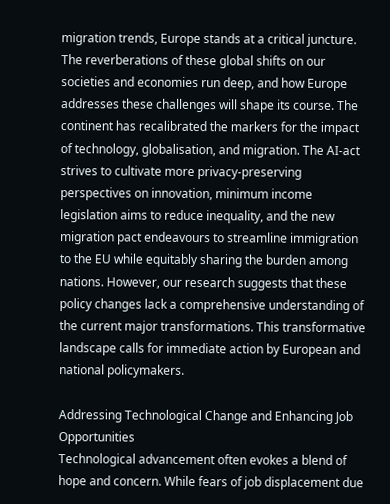migration trends, Europe stands at a critical juncture. The reverberations of these global shifts on our societies and economies run deep, and how Europe addresses these challenges will shape its course. The continent has recalibrated the markers for the impact of technology, globalisation, and migration. The AI-act strives to cultivate more privacy-preserving perspectives on innovation, minimum income legislation aims to reduce inequality, and the new migration pact endeavours to streamline immigration to the EU while equitably sharing the burden among nations. However, our research suggests that these policy changes lack a comprehensive understanding of the current major transformations. This transformative landscape calls for immediate action by European and national policymakers.

Addressing Technological Change and Enhancing Job Opportunities
Technological advancement often evokes a blend of hope and concern. While fears of job displacement due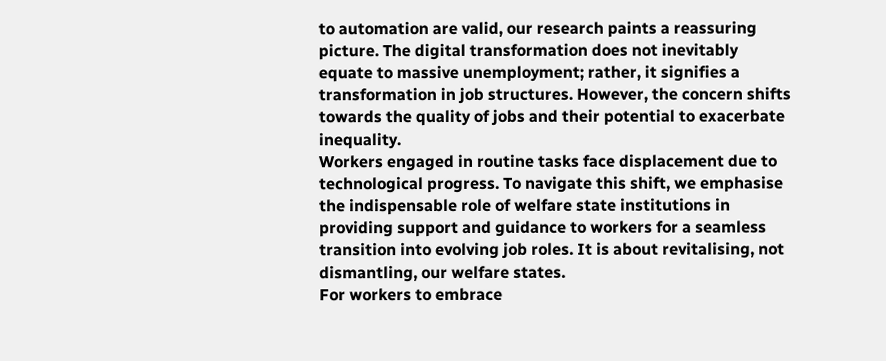to automation are valid, our research paints a reassuring picture. The digital transformation does not inevitably equate to massive unemployment; rather, it signifies a transformation in job structures. However, the concern shifts towards the quality of jobs and their potential to exacerbate inequality.
Workers engaged in routine tasks face displacement due to technological progress. To navigate this shift, we emphasise the indispensable role of welfare state institutions in providing support and guidance to workers for a seamless transition into evolving job roles. It is about revitalising, not dismantling, our welfare states.
For workers to embrace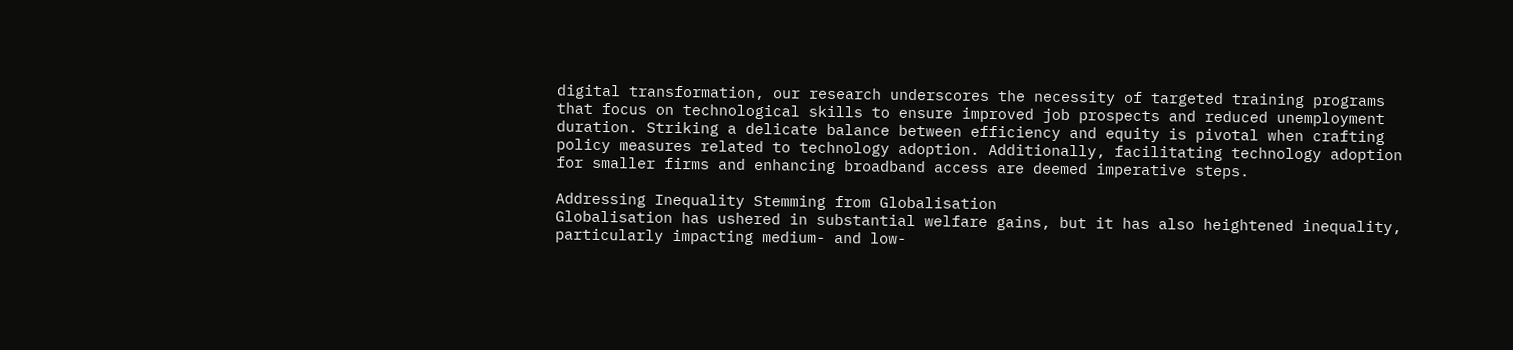digital transformation, our research underscores the necessity of targeted training programs that focus on technological skills to ensure improved job prospects and reduced unemployment duration. Striking a delicate balance between efficiency and equity is pivotal when crafting policy measures related to technology adoption. Additionally, facilitating technology adoption for smaller firms and enhancing broadband access are deemed imperative steps.

Addressing Inequality Stemming from Globalisation
Globalisation has ushered in substantial welfare gains, but it has also heightened inequality, particularly impacting medium- and low-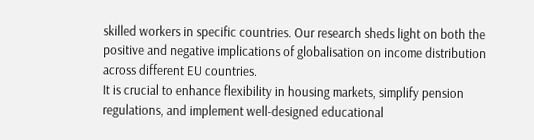skilled workers in specific countries. Our research sheds light on both the positive and negative implications of globalisation on income distribution across different EU countries.
It is crucial to enhance flexibility in housing markets, simplify pension regulations, and implement well-designed educational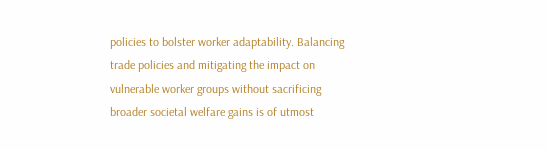policies to bolster worker adaptability. Balancing trade policies and mitigating the impact on vulnerable worker groups without sacrificing broader societal welfare gains is of utmost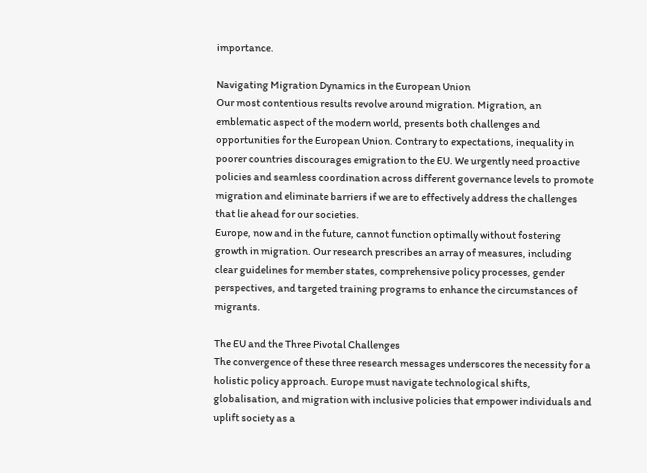importance.

Navigating Migration Dynamics in the European Union
Our most contentious results revolve around migration. Migration, an emblematic aspect of the modern world, presents both challenges and opportunities for the European Union. Contrary to expectations, inequality in poorer countries discourages emigration to the EU. We urgently need proactive policies and seamless coordination across different governance levels to promote migration and eliminate barriers if we are to effectively address the challenges that lie ahead for our societies.
Europe, now and in the future, cannot function optimally without fostering growth in migration. Our research prescribes an array of measures, including clear guidelines for member states, comprehensive policy processes, gender perspectives, and targeted training programs to enhance the circumstances of migrants.

The EU and the Three Pivotal Challenges
The convergence of these three research messages underscores the necessity for a holistic policy approach. Europe must navigate technological shifts, globalisation, and migration with inclusive policies that empower individuals and uplift society as a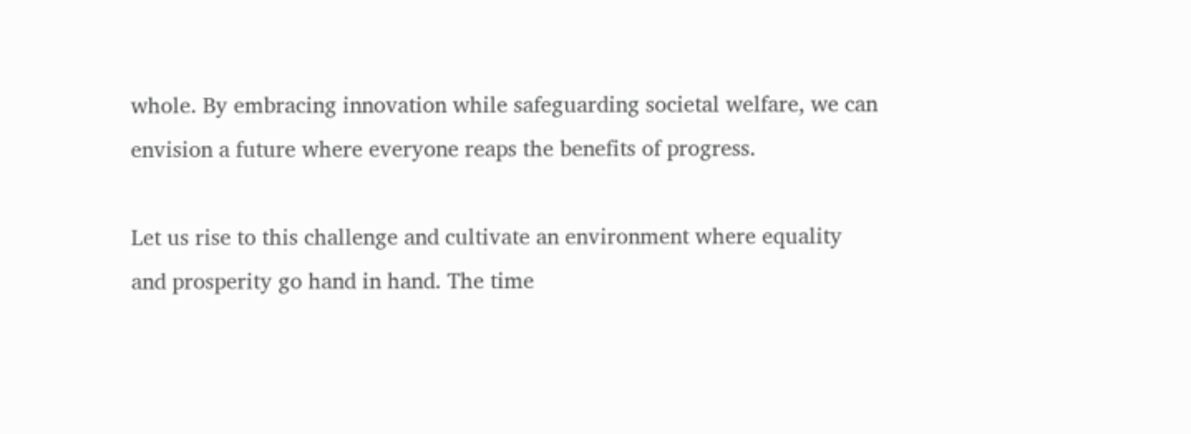whole. By embracing innovation while safeguarding societal welfare, we can envision a future where everyone reaps the benefits of progress.

Let us rise to this challenge and cultivate an environment where equality and prosperity go hand in hand. The time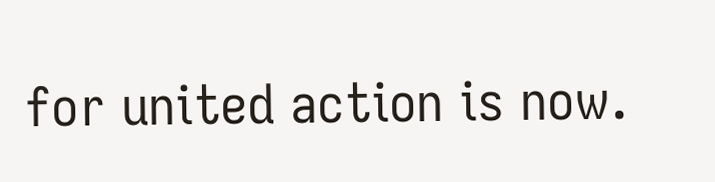for united action is now.